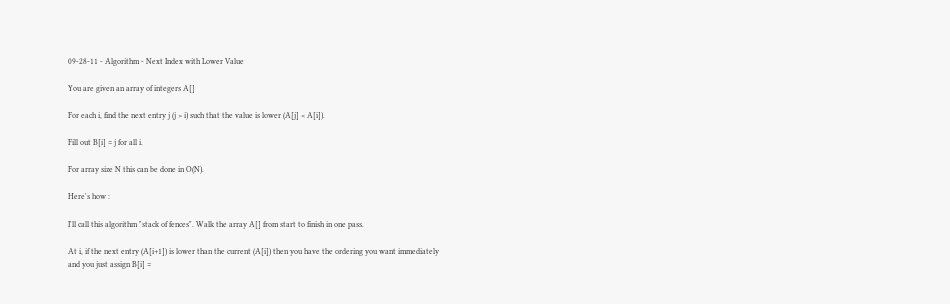09-28-11 - Algorithm - Next Index with Lower Value

You are given an array of integers A[]

For each i, find the next entry j (j > i) such that the value is lower (A[j] < A[i]).

Fill out B[i] = j for all i.

For array size N this can be done in O(N).

Here's how :

I'll call this algorithm "stack of fences". Walk the array A[] from start to finish in one pass.

At i, if the next entry (A[i+1]) is lower than the current (A[i]) then you have the ordering you want immediately and you just assign B[i] =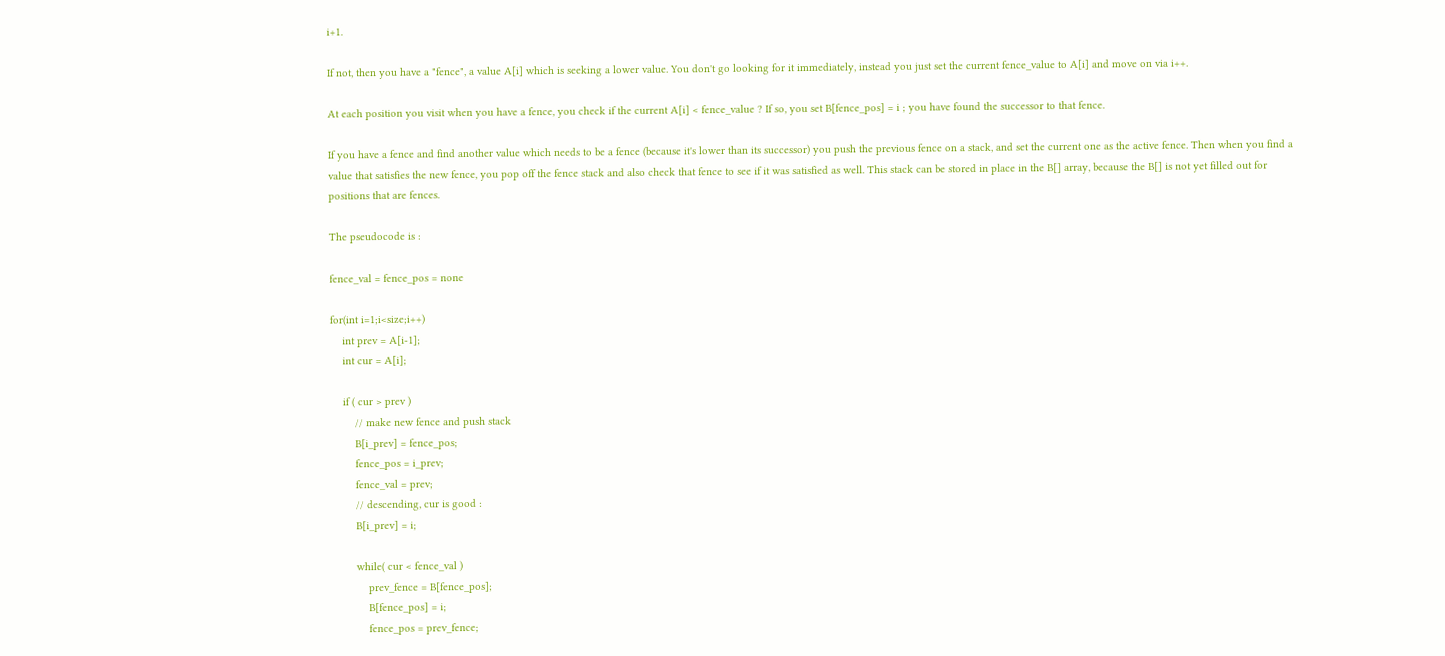i+1.

If not, then you have a "fence", a value A[i] which is seeking a lower value. You don't go looking for it immediately, instead you just set the current fence_value to A[i] and move on via i++.

At each position you visit when you have a fence, you check if the current A[i] < fence_value ? If so, you set B[fence_pos] = i ; you have found the successor to that fence.

If you have a fence and find another value which needs to be a fence (because it's lower than its successor) you push the previous fence on a stack, and set the current one as the active fence. Then when you find a value that satisfies the new fence, you pop off the fence stack and also check that fence to see if it was satisfied as well. This stack can be stored in place in the B[] array, because the B[] is not yet filled out for positions that are fences.

The pseudocode is :

fence_val = fence_pos = none

for(int i=1;i<size;i++)
    int prev = A[i-1];
    int cur = A[i];

    if ( cur > prev )
        // make new fence and push stack
        B[i_prev] = fence_pos;
        fence_pos = i_prev;
        fence_val = prev;
        // descending, cur is good :
        B[i_prev] = i;

        while( cur < fence_val )
            prev_fence = B[fence_pos];
            B[fence_pos] = i;
            fence_pos = prev_fence;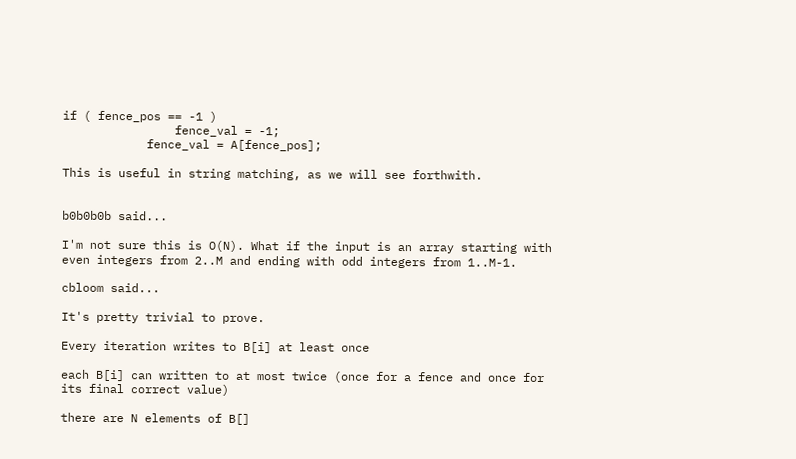if ( fence_pos == -1 )
                fence_val = -1;
            fence_val = A[fence_pos];

This is useful in string matching, as we will see forthwith.


b0b0b0b said...

I'm not sure this is O(N). What if the input is an array starting with even integers from 2..M and ending with odd integers from 1..M-1.

cbloom said...

It's pretty trivial to prove.

Every iteration writes to B[i] at least once

each B[i] can written to at most twice (once for a fence and once for its final correct value)

there are N elements of B[]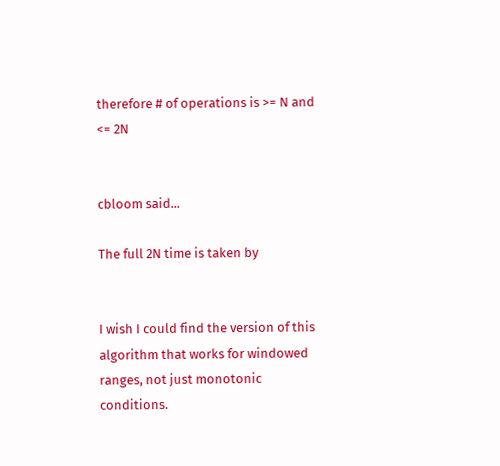therefore # of operations is >= N and <= 2N


cbloom said...

The full 2N time is taken by


I wish I could find the version of this algorithm that works for windowed ranges, not just monotonic conditions.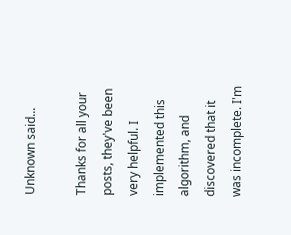Unknown said...

Thanks for all your posts, they've been very helpful. I implemented this algorithm, and discovered that it was incomplete. I'm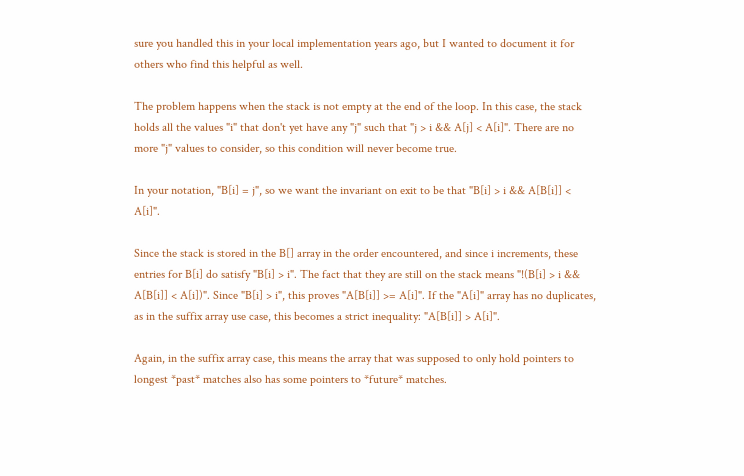sure you handled this in your local implementation years ago, but I wanted to document it for others who find this helpful as well.

The problem happens when the stack is not empty at the end of the loop. In this case, the stack holds all the values "i" that don't yet have any "j" such that "j > i && A[j] < A[i]". There are no more "j" values to consider, so this condition will never become true.

In your notation, "B[i] = j", so we want the invariant on exit to be that "B[i] > i && A[B[i]] < A[i]".

Since the stack is stored in the B[] array in the order encountered, and since i increments, these entries for B[i] do satisfy "B[i] > i". The fact that they are still on the stack means "!(B[i] > i && A[B[i]] < A[i])". Since "B[i] > i", this proves "A[B[i]] >= A[i]". If the "A[i]" array has no duplicates, as in the suffix array use case, this becomes a strict inequality: "A[B[i]] > A[i]".

Again, in the suffix array case, this means the array that was supposed to only hold pointers to longest *past* matches also has some pointers to *future* matches.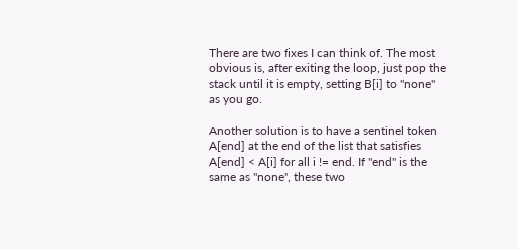There are two fixes I can think of. The most obvious is, after exiting the loop, just pop the stack until it is empty, setting B[i] to "none" as you go.

Another solution is to have a sentinel token A[end] at the end of the list that satisfies A[end] < A[i] for all i != end. If "end" is the same as "none", these two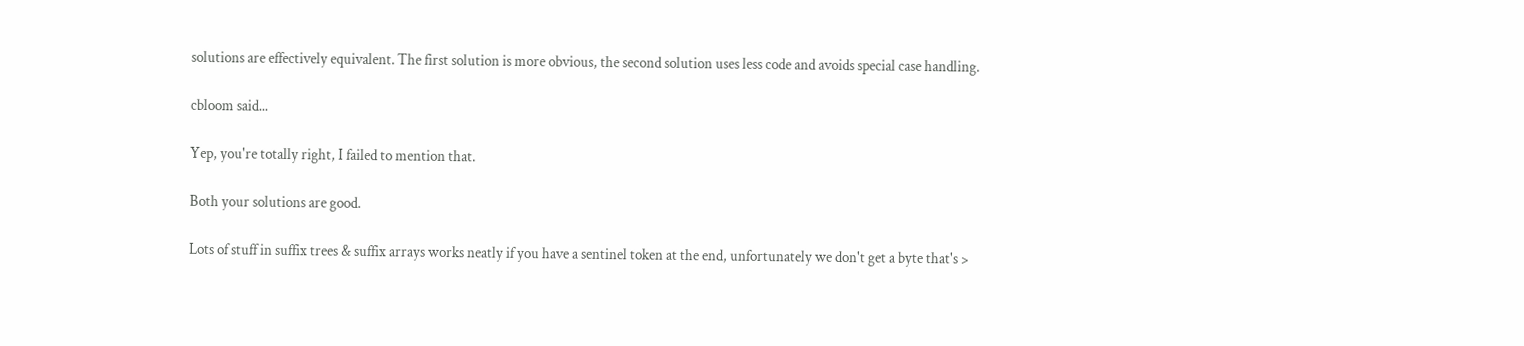solutions are effectively equivalent. The first solution is more obvious, the second solution uses less code and avoids special case handling.

cbloom said...

Yep, you're totally right, I failed to mention that.

Both your solutions are good.

Lots of stuff in suffix trees & suffix arrays works neatly if you have a sentinel token at the end, unfortunately we don't get a byte that's >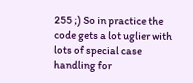255 ;) So in practice the code gets a lot uglier with lots of special case handling for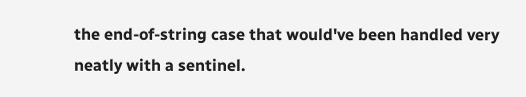the end-of-string case that would've been handled very neatly with a sentinel.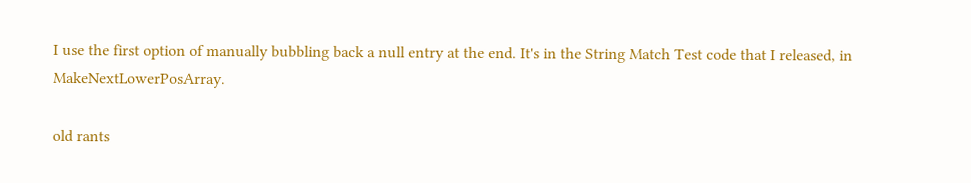I use the first option of manually bubbling back a null entry at the end. It's in the String Match Test code that I released, in MakeNextLowerPosArray.

old rants